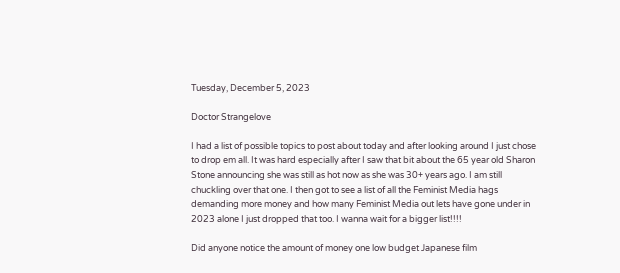Tuesday, December 5, 2023

Doctor Strangelove

I had a list of possible topics to post about today and after looking around I just chose to drop em all. It was hard especially after I saw that bit about the 65 year old Sharon Stone announcing she was still as hot now as she was 30+ years ago. I am still chuckling over that one. I then got to see a list of all the Feminist Media hags demanding more money and how many Feminist Media out lets have gone under in 2023 alone I just dropped that too. I wanna wait for a bigger list!!!!

Did anyone notice the amount of money one low budget Japanese film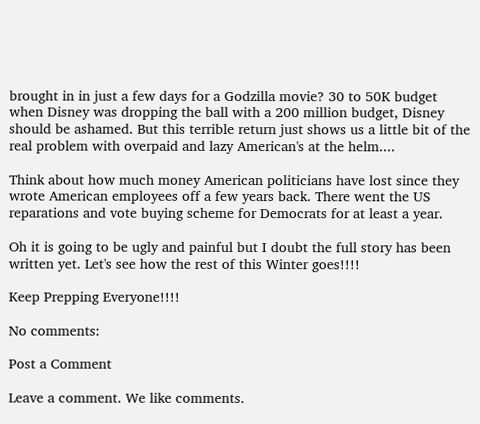brought in in just a few days for a Godzilla movie? 30 to 50K budget when Disney was dropping the ball with a 200 million budget, Disney should be ashamed. But this terrible return just shows us a little bit of the real problem with overpaid and lazy American's at the helm....

Think about how much money American politicians have lost since they wrote American employees off a few years back. There went the US reparations and vote buying scheme for Democrats for at least a year.

Oh it is going to be ugly and painful but I doubt the full story has been written yet. Let's see how the rest of this Winter goes!!!!

Keep Prepping Everyone!!!!

No comments:

Post a Comment

Leave a comment. We like comments.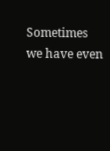Sometimes we have even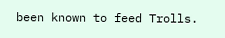been known to feed Trolls.